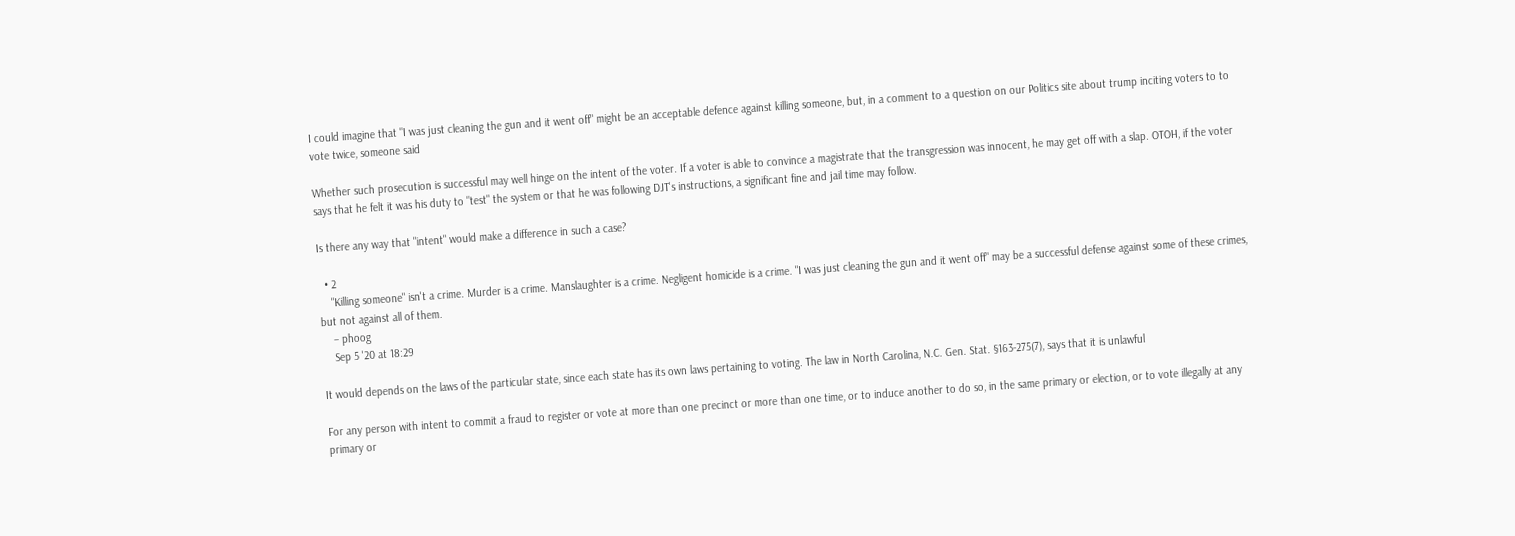I could imagine that "I was just cleaning the gun and it went off" might be an acceptable defence against killing someone, but, in a comment to a question on our Politics site about trump inciting voters to to vote twice, someone said

Whether such prosecution is successful may well hinge on the intent of the voter. If a voter is able to convince a magistrate that the transgression was innocent, he may get off with a slap. OTOH, if the voter says that he felt it was his duty to "test" the system or that he was following DJT's instructions, a significant fine and jail time may follow.

Is there any way that "intent" would make a difference in such a case?

  • 2
    "Killing someone" isn't a crime. Murder is a crime. Manslaughter is a crime. Negligent homicide is a crime. "I was just cleaning the gun and it went off" may be a successful defense against some of these crimes, but not against all of them.
    – phoog
    Sep 5 '20 at 18:29

It would depends on the laws of the particular state, since each state has its own laws pertaining to voting. The law in North Carolina, N.C. Gen. Stat. §163-275(7), says that it is unlawful

For any person with intent to commit a fraud to register or vote at more than one precinct or more than one time, or to induce another to do so, in the same primary or election, or to vote illegally at any primary or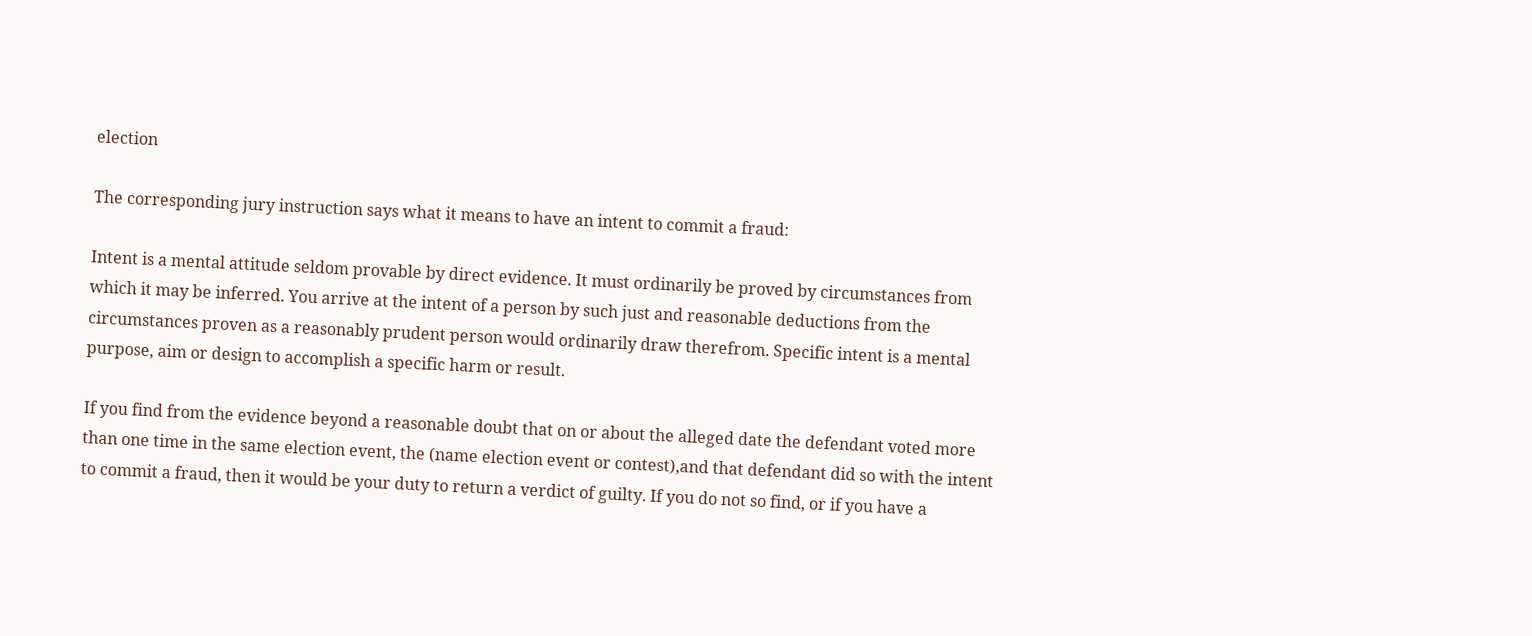election

The corresponding jury instruction says what it means to have an intent to commit a fraud:

Intent is a mental attitude seldom provable by direct evidence. It must ordinarily be proved by circumstances from which it may be inferred. You arrive at the intent of a person by such just and reasonable deductions from the circumstances proven as a reasonably prudent person would ordinarily draw therefrom. Specific intent is a mental purpose, aim or design to accomplish a specific harm or result.

If you find from the evidence beyond a reasonable doubt that on or about the alleged date the defendant voted more than one time in the same election event, the (name election event or contest),and that defendant did so with the intent to commit a fraud, then it would be your duty to return a verdict of guilty. If you do not so find, or if you have a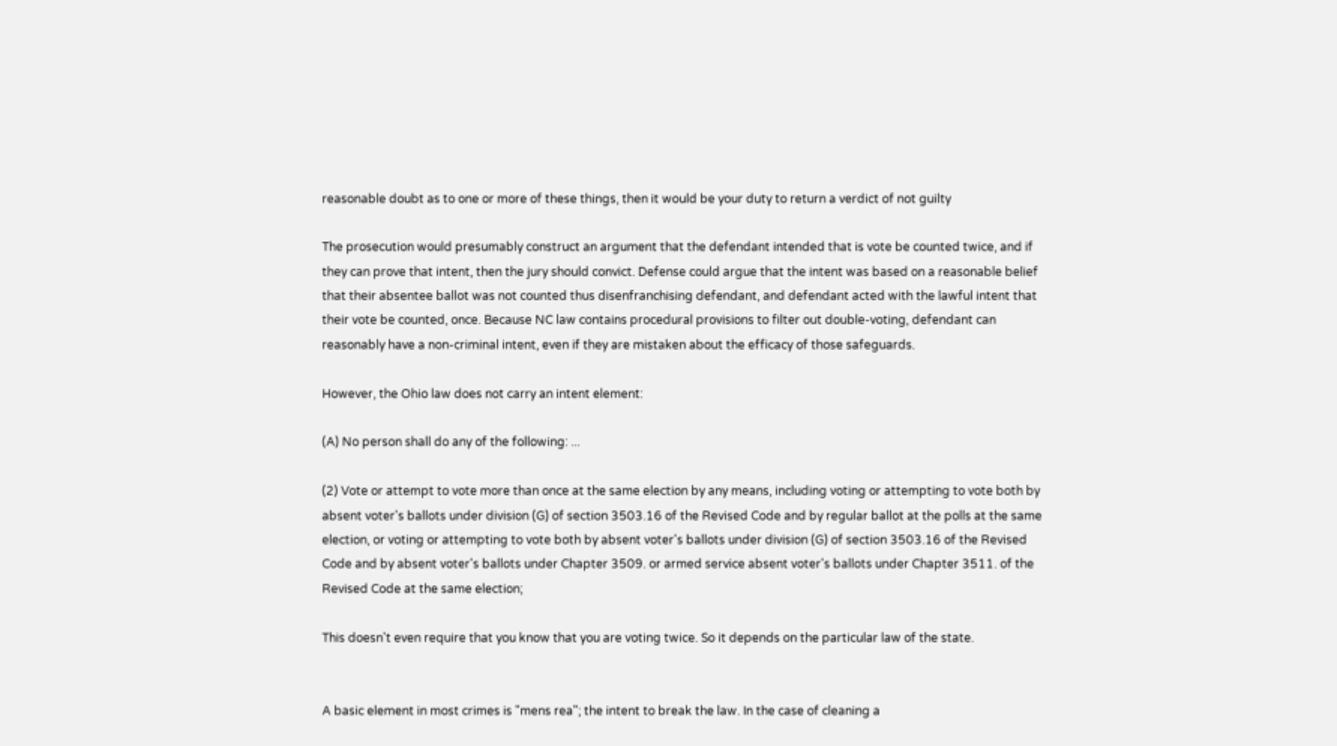reasonable doubt as to one or more of these things, then it would be your duty to return a verdict of not guilty

The prosecution would presumably construct an argument that the defendant intended that is vote be counted twice, and if they can prove that intent, then the jury should convict. Defense could argue that the intent was based on a reasonable belief that their absentee ballot was not counted thus disenfranchising defendant, and defendant acted with the lawful intent that their vote be counted, once. Because NC law contains procedural provisions to filter out double-voting, defendant can reasonably have a non-criminal intent, even if they are mistaken about the efficacy of those safeguards.

However, the Ohio law does not carry an intent element:

(A) No person shall do any of the following: ...

(2) Vote or attempt to vote more than once at the same election by any means, including voting or attempting to vote both by absent voter's ballots under division (G) of section 3503.16 of the Revised Code and by regular ballot at the polls at the same election, or voting or attempting to vote both by absent voter's ballots under division (G) of section 3503.16 of the Revised Code and by absent voter's ballots under Chapter 3509. or armed service absent voter's ballots under Chapter 3511. of the Revised Code at the same election;

This doesn't even require that you know that you are voting twice. So it depends on the particular law of the state.


A basic element in most crimes is "mens rea"; the intent to break the law. In the case of cleaning a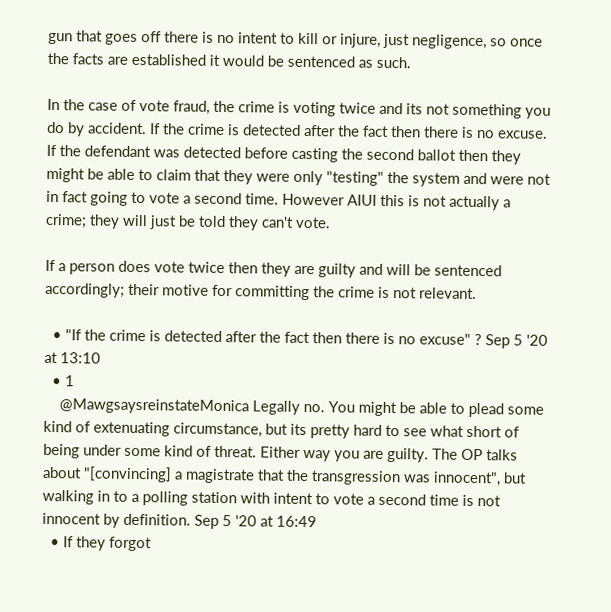gun that goes off there is no intent to kill or injure, just negligence, so once the facts are established it would be sentenced as such.

In the case of vote fraud, the crime is voting twice and its not something you do by accident. If the crime is detected after the fact then there is no excuse. If the defendant was detected before casting the second ballot then they might be able to claim that they were only "testing" the system and were not in fact going to vote a second time. However AIUI this is not actually a crime; they will just be told they can't vote.

If a person does vote twice then they are guilty and will be sentenced accordingly; their motive for committing the crime is not relevant.

  • "If the crime is detected after the fact then there is no excuse" ? Sep 5 '20 at 13:10
  • 1
    @MawgsaysreinstateMonica Legally no. You might be able to plead some kind of extenuating circumstance, but its pretty hard to see what short of being under some kind of threat. Either way you are guilty. The OP talks about "[convincing] a magistrate that the transgression was innocent", but walking in to a polling station with intent to vote a second time is not innocent by definition. Sep 5 '20 at 16:49
  • If they forgot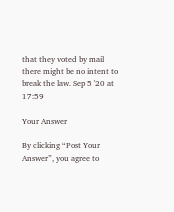that they voted by mail there might be no intent to break the law. Sep 5 '20 at 17:59

Your Answer

By clicking “Post Your Answer”, you agree to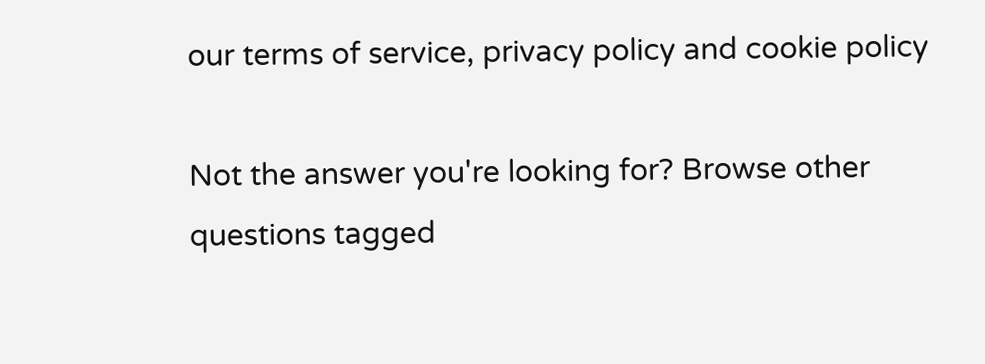our terms of service, privacy policy and cookie policy

Not the answer you're looking for? Browse other questions tagged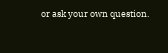or ask your own question.